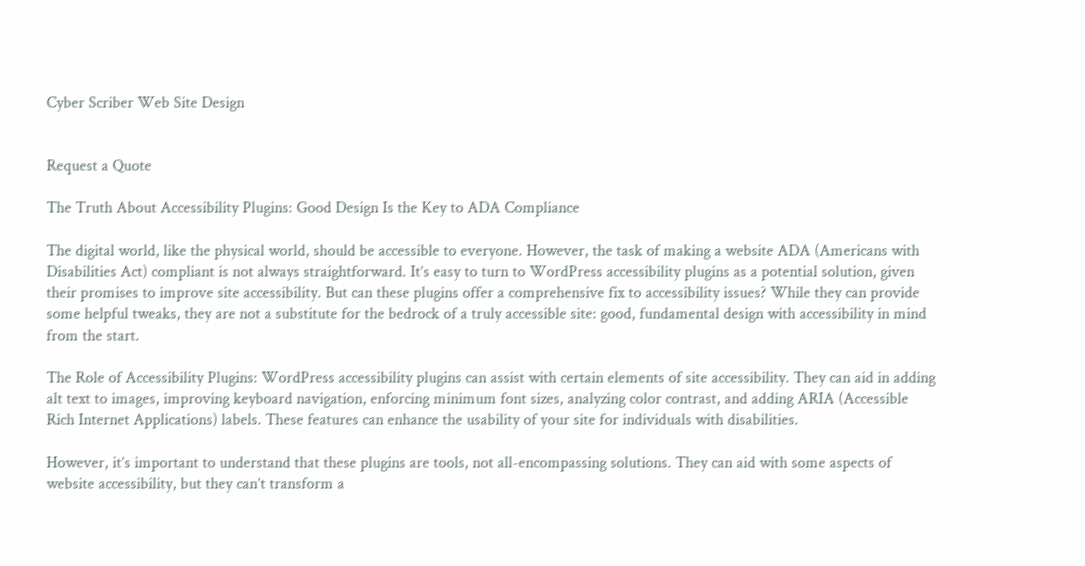Cyber Scriber Web Site Design


Request a Quote

The Truth About Accessibility Plugins: Good Design Is the Key to ADA Compliance

The digital world, like the physical world, should be accessible to everyone. However, the task of making a website ADA (Americans with Disabilities Act) compliant is not always straightforward. It’s easy to turn to WordPress accessibility plugins as a potential solution, given their promises to improve site accessibility. But can these plugins offer a comprehensive fix to accessibility issues? While they can provide some helpful tweaks, they are not a substitute for the bedrock of a truly accessible site: good, fundamental design with accessibility in mind from the start.

The Role of Accessibility Plugins: WordPress accessibility plugins can assist with certain elements of site accessibility. They can aid in adding alt text to images, improving keyboard navigation, enforcing minimum font sizes, analyzing color contrast, and adding ARIA (Accessible Rich Internet Applications) labels. These features can enhance the usability of your site for individuals with disabilities.

However, it’s important to understand that these plugins are tools, not all-encompassing solutions. They can aid with some aspects of website accessibility, but they can’t transform a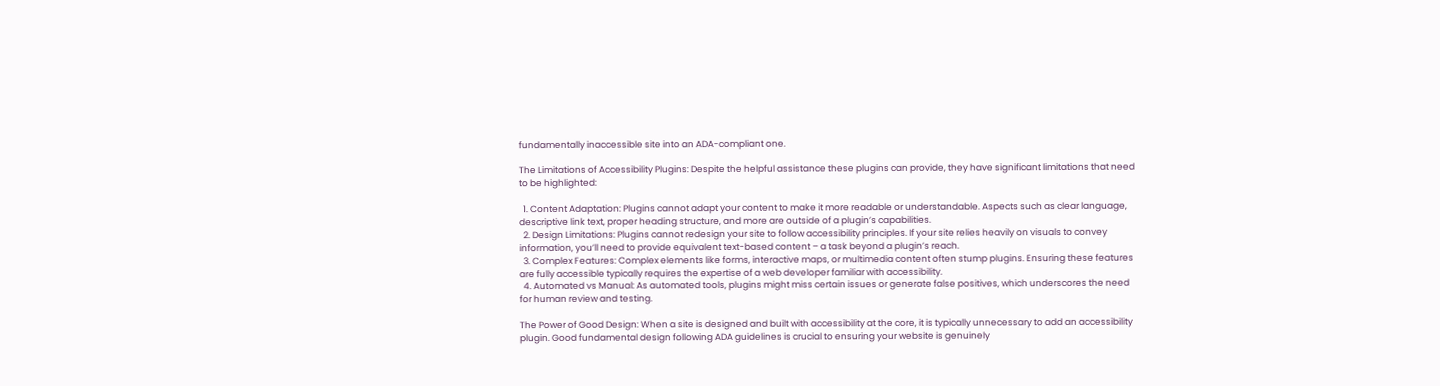fundamentally inaccessible site into an ADA-compliant one.

The Limitations of Accessibility Plugins: Despite the helpful assistance these plugins can provide, they have significant limitations that need to be highlighted:

  1. Content Adaptation: Plugins cannot adapt your content to make it more readable or understandable. Aspects such as clear language, descriptive link text, proper heading structure, and more are outside of a plugin’s capabilities.
  2. Design Limitations: Plugins cannot redesign your site to follow accessibility principles. If your site relies heavily on visuals to convey information, you’ll need to provide equivalent text-based content – a task beyond a plugin’s reach.
  3. Complex Features: Complex elements like forms, interactive maps, or multimedia content often stump plugins. Ensuring these features are fully accessible typically requires the expertise of a web developer familiar with accessibility.
  4. Automated vs Manual: As automated tools, plugins might miss certain issues or generate false positives, which underscores the need for human review and testing.

The Power of Good Design: When a site is designed and built with accessibility at the core, it is typically unnecessary to add an accessibility plugin. Good fundamental design following ADA guidelines is crucial to ensuring your website is genuinely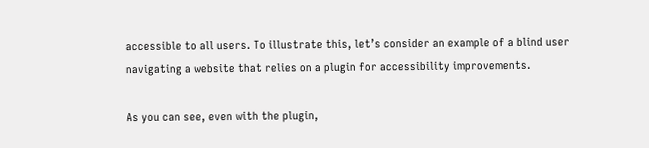accessible to all users. To illustrate this, let’s consider an example of a blind user navigating a website that relies on a plugin for accessibility improvements.

As you can see, even with the plugin,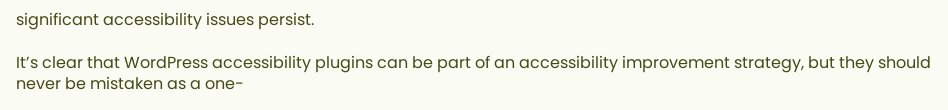significant accessibility issues persist.

It’s clear that WordPress accessibility plugins can be part of an accessibility improvement strategy, but they should never be mistaken as a one-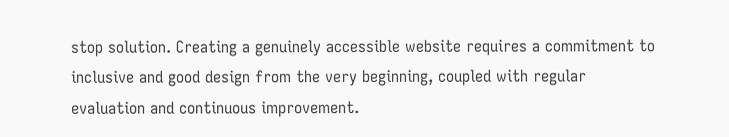stop solution. Creating a genuinely accessible website requires a commitment to inclusive and good design from the very beginning, coupled with regular evaluation and continuous improvement.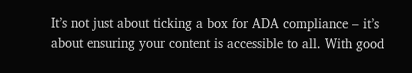It’s not just about ticking a box for ADA compliance – it’s about ensuring your content is accessible to all. With good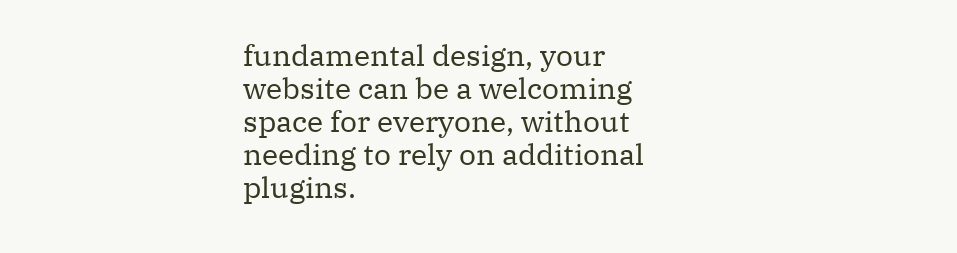fundamental design, your website can be a welcoming space for everyone, without needing to rely on additional plugins.